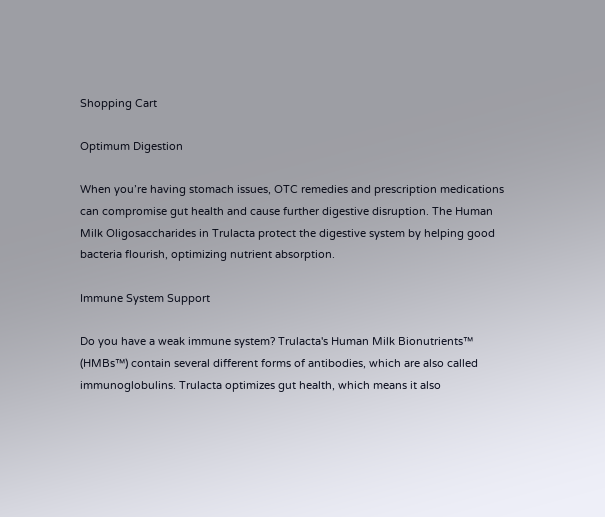Shopping Cart

Optimum Digestion

When you’re having stomach issues, OTC remedies and prescription medications can compromise gut health and cause further digestive disruption. The Human Milk Oligosaccharides in Trulacta protect the digestive system by helping good bacteria flourish, optimizing nutrient absorption.

Immune System Support

Do you have a weak immune system? Trulacta's Human Milk Bionutrients™ (HMBs™) contain several different forms of antibodies, which are also called immunoglobulins. Trulacta optimizes gut health, which means it also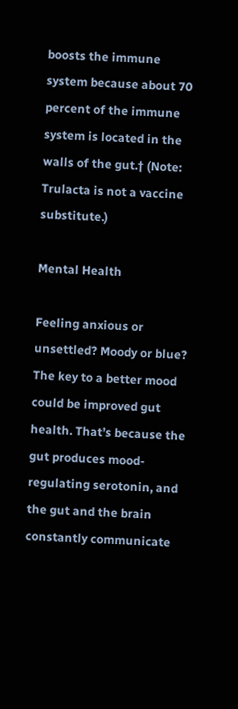boosts the immune system because about 70 percent of the immune system is located in the walls of the gut.† (Note: Trulacta is not a vaccine substitute.)

Mental Health

Feeling anxious or unsettled? Moody or blue? The key to a better mood could be improved gut health. That’s because the gut produces mood-regulating serotonin, and the gut and the brain constantly communicate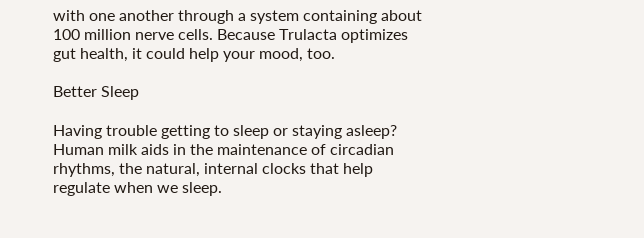with one another through a system containing about 100 million nerve cells. Because Trulacta optimizes gut health, it could help your mood, too.

Better Sleep

Having trouble getting to sleep or staying asleep? Human milk aids in the maintenance of circadian rhythms, the natural, internal clocks that help regulate when we sleep.